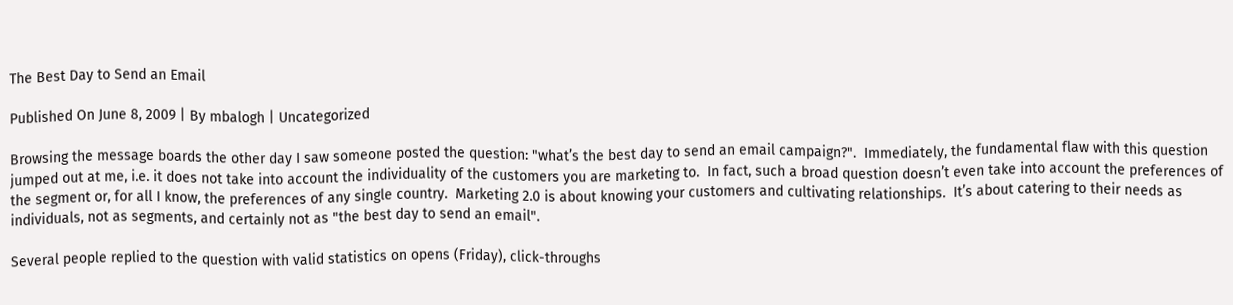The Best Day to Send an Email

Published On June 8, 2009 | By mbalogh | Uncategorized

Browsing the message boards the other day I saw someone posted the question: "what’s the best day to send an email campaign?".  Immediately, the fundamental flaw with this question jumped out at me, i.e. it does not take into account the individuality of the customers you are marketing to.  In fact, such a broad question doesn’t even take into account the preferences of the segment or, for all I know, the preferences of any single country.  Marketing 2.0 is about knowing your customers and cultivating relationships.  It’s about catering to their needs as individuals, not as segments, and certainly not as "the best day to send an email".

Several people replied to the question with valid statistics on opens (Friday), click-throughs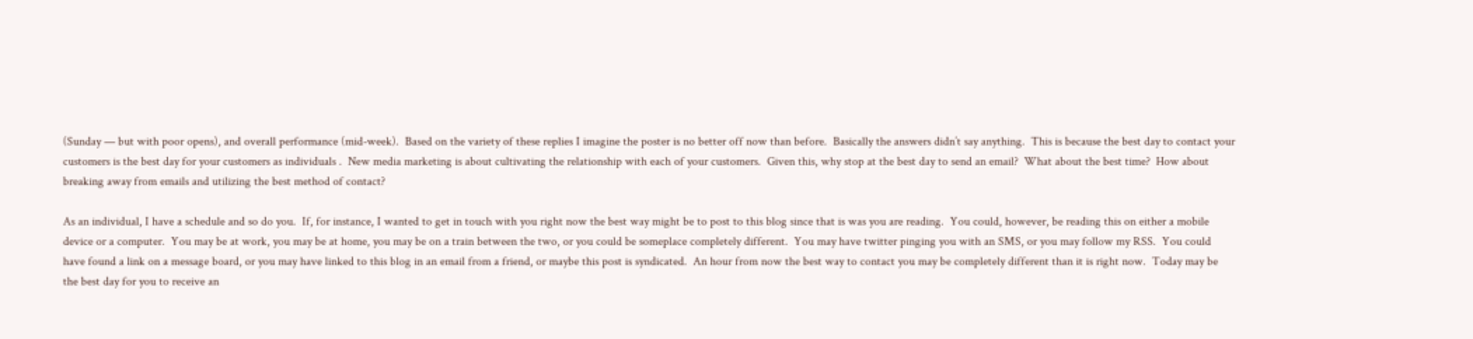(Sunday — but with poor opens), and overall performance (mid-week).  Based on the variety of these replies I imagine the poster is no better off now than before.  Basically the answers didn’t say anything.  This is because the best day to contact your customers is the best day for your customers as individuals .  New media marketing is about cultivating the relationship with each of your customers.  Given this, why stop at the best day to send an email?  What about the best time?  How about breaking away from emails and utilizing the best method of contact?

As an individual, I have a schedule and so do you.  If, for instance, I wanted to get in touch with you right now the best way might be to post to this blog since that is was you are reading.  You could, however, be reading this on either a mobile device or a computer.  You may be at work, you may be at home, you may be on a train between the two, or you could be someplace completely different.  You may have twitter pinging you with an SMS, or you may follow my RSS.  You could have found a link on a message board, or you may have linked to this blog in an email from a friend, or maybe this post is syndicated.  An hour from now the best way to contact you may be completely different than it is right now.  Today may be the best day for you to receive an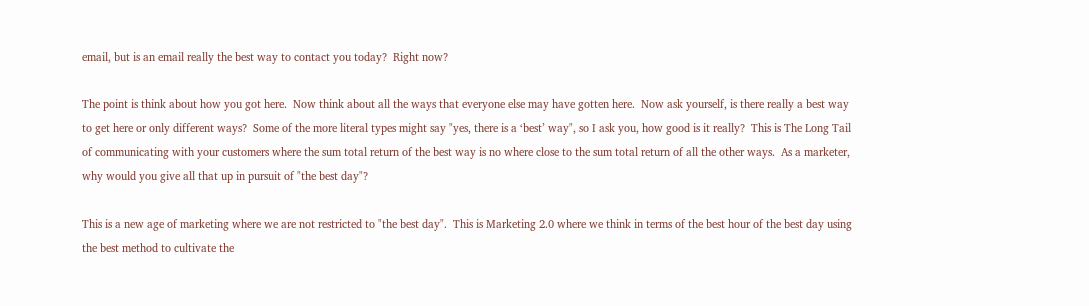email, but is an email really the best way to contact you today?  Right now?

The point is think about how you got here.  Now think about all the ways that everyone else may have gotten here.  Now ask yourself, is there really a best way to get here or only different ways?  Some of the more literal types might say "yes, there is a ‘best’ way", so I ask you, how good is it really?  This is The Long Tail of communicating with your customers where the sum total return of the best way is no where close to the sum total return of all the other ways.  As a marketer, why would you give all that up in pursuit of "the best day"?

This is a new age of marketing where we are not restricted to "the best day".  This is Marketing 2.0 where we think in terms of the best hour of the best day using the best method to cultivate the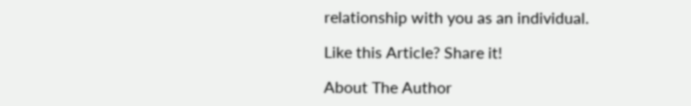relationship with you as an individual.

Like this Article? Share it!

About The Author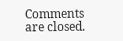Comments are closed.